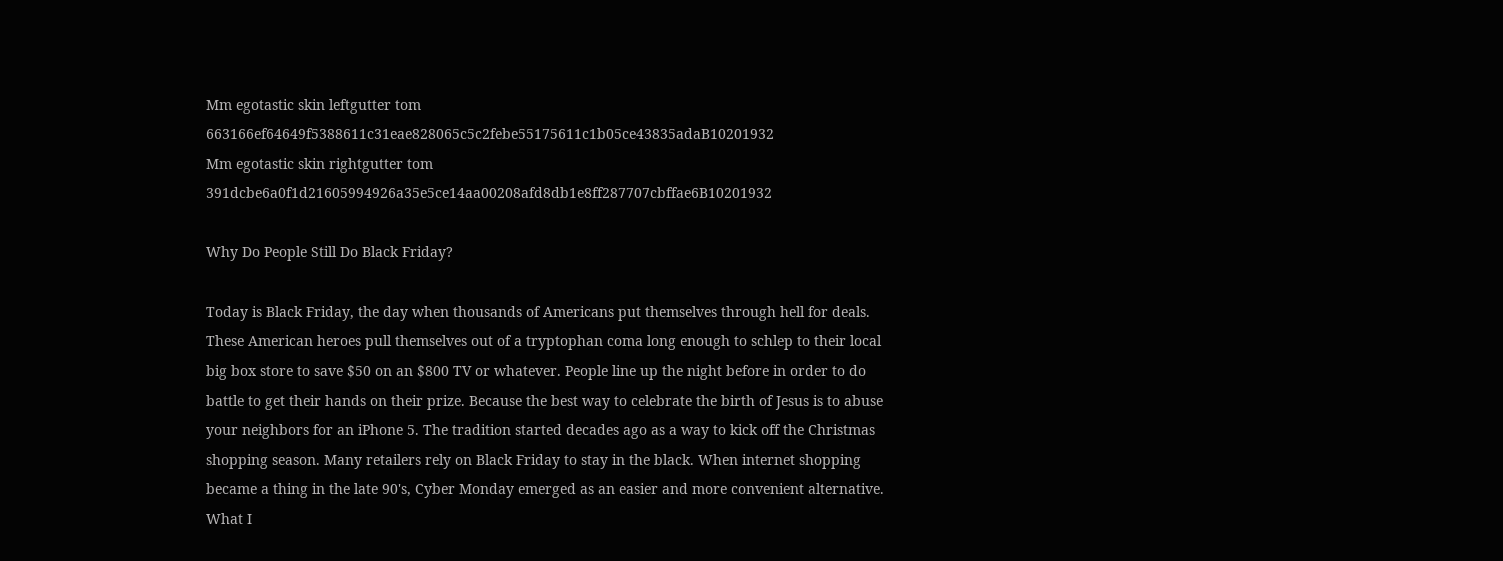Mm egotastic skin leftgutter tom 663166ef64649f5388611c31eae828065c5c2febe55175611c1b05ce43835adaB10201932
Mm egotastic skin rightgutter tom 391dcbe6a0f1d21605994926a35e5ce14aa00208afd8db1e8ff287707cbffae6B10201932

Why Do People Still Do Black Friday?

Today is Black Friday, the day when thousands of Americans put themselves through hell for deals. These American heroes pull themselves out of a tryptophan coma long enough to schlep to their local big box store to save $50 on an $800 TV or whatever. People line up the night before in order to do battle to get their hands on their prize. Because the best way to celebrate the birth of Jesus is to abuse your neighbors for an iPhone 5. The tradition started decades ago as a way to kick off the Christmas shopping season. Many retailers rely on Black Friday to stay in the black. When internet shopping became a thing in the late 90's, Cyber Monday emerged as an easier and more convenient alternative. What I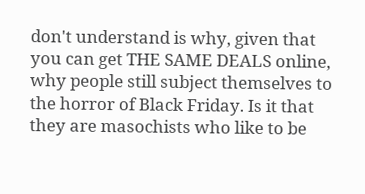don't understand is why, given that you can get THE SAME DEALS online, why people still subject themselves to the horror of Black Friday. Is it that they are masochists who like to be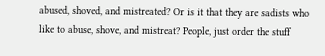abused, shoved, and mistreated? Or is it that they are sadists who like to abuse, shove, and mistreat? People, just order the stuff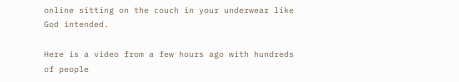online sitting on the couch in your underwear like God intended.

Here is a video from a few hours ago with hundreds of people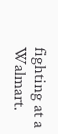fighting at a Walmart.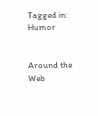Tagged in: Humor


Around the Web